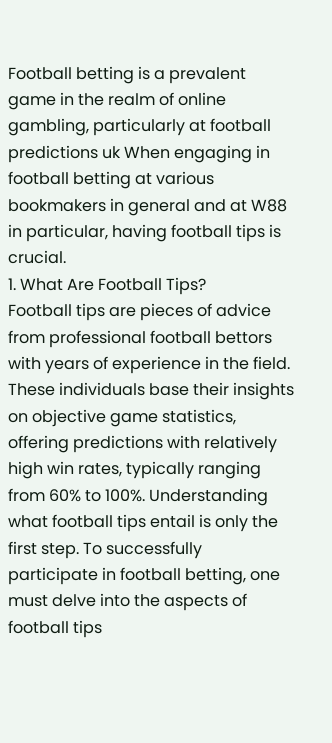Football betting is a prevalent game in the realm of online gambling, particularly at football predictions uk When engaging in football betting at various bookmakers in general and at W88 in particular, having football tips is crucial.
1. What Are Football Tips?
Football tips are pieces of advice from professional football bettors with years of experience in the field. These individuals base their insights on objective game statistics, offering predictions with relatively high win rates, typically ranging from 60% to 100%. Understanding what football tips entail is only the first step. To successfully participate in football betting, one must delve into the aspects of football tips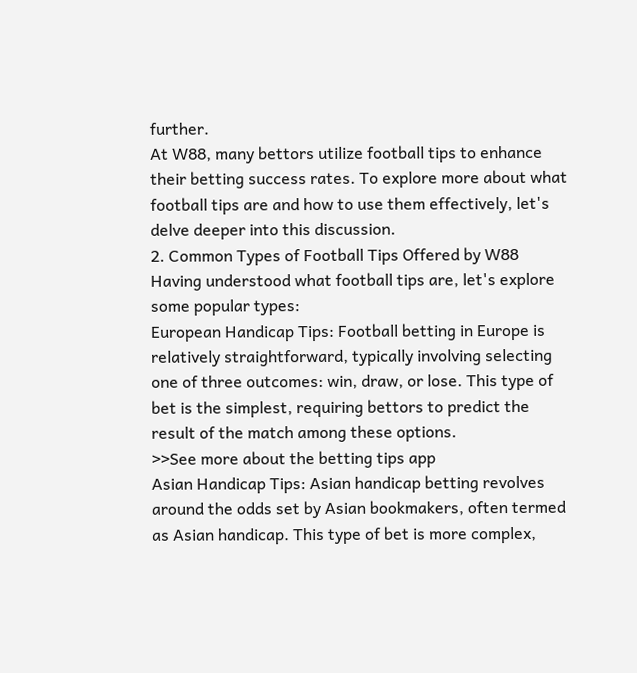further.
At W88, many bettors utilize football tips to enhance their betting success rates. To explore more about what football tips are and how to use them effectively, let's delve deeper into this discussion.
2. Common Types of Football Tips Offered by W88
Having understood what football tips are, let's explore some popular types:
European Handicap Tips: Football betting in Europe is relatively straightforward, typically involving selecting one of three outcomes: win, draw, or lose. This type of bet is the simplest, requiring bettors to predict the result of the match among these options.
>>See more about the betting tips app
Asian Handicap Tips: Asian handicap betting revolves around the odds set by Asian bookmakers, often termed as Asian handicap. This type of bet is more complex,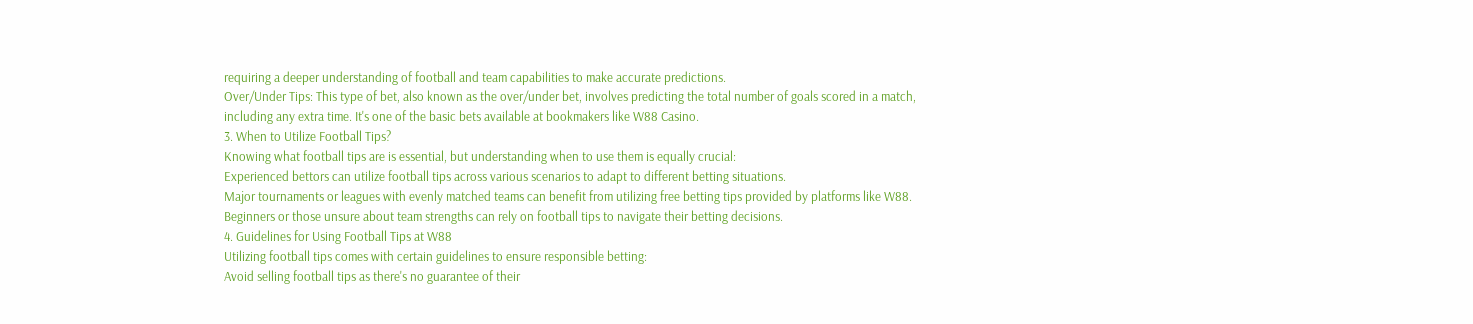requiring a deeper understanding of football and team capabilities to make accurate predictions.
Over/Under Tips: This type of bet, also known as the over/under bet, involves predicting the total number of goals scored in a match, including any extra time. It's one of the basic bets available at bookmakers like W88 Casino.
3. When to Utilize Football Tips?
Knowing what football tips are is essential, but understanding when to use them is equally crucial:
Experienced bettors can utilize football tips across various scenarios to adapt to different betting situations.
Major tournaments or leagues with evenly matched teams can benefit from utilizing free betting tips provided by platforms like W88.
Beginners or those unsure about team strengths can rely on football tips to navigate their betting decisions.
4. Guidelines for Using Football Tips at W88
Utilizing football tips comes with certain guidelines to ensure responsible betting:
Avoid selling football tips as there's no guarantee of their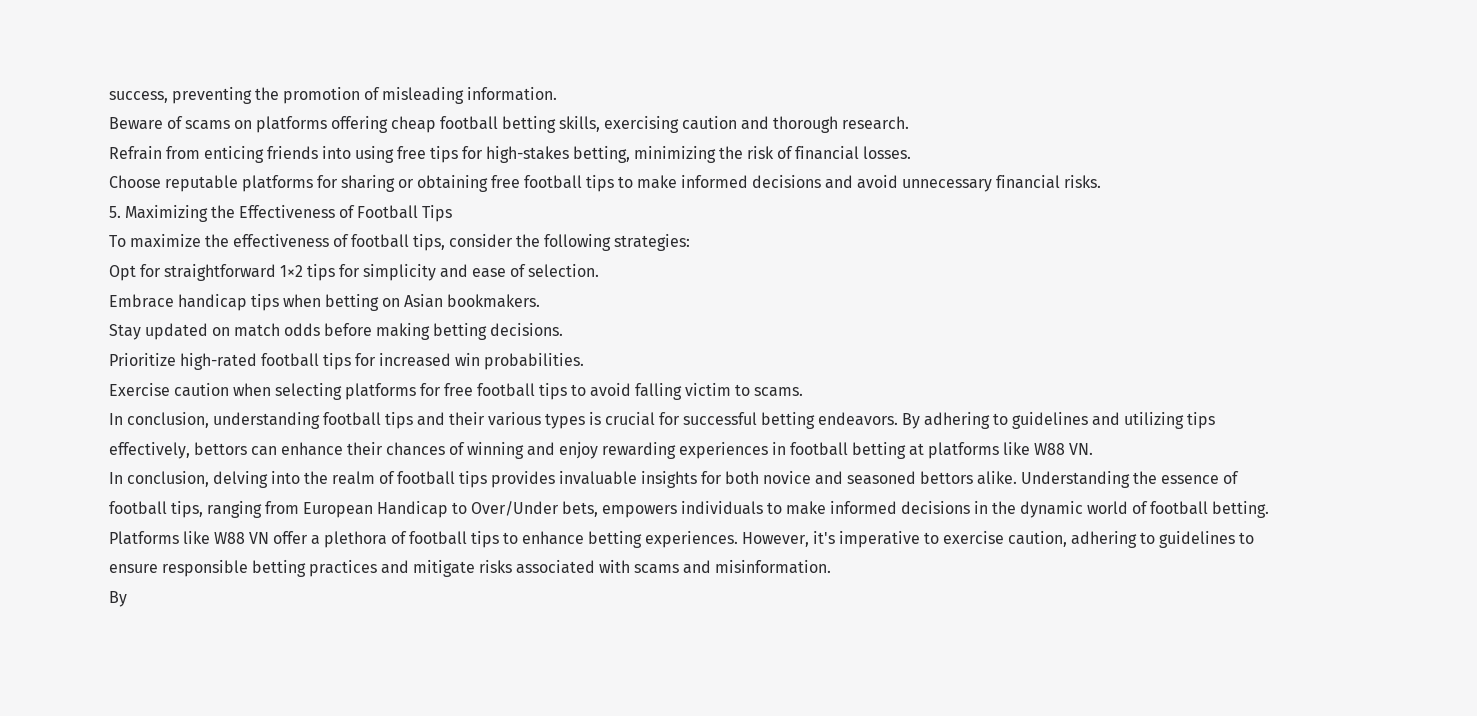success, preventing the promotion of misleading information.
Beware of scams on platforms offering cheap football betting skills, exercising caution and thorough research.
Refrain from enticing friends into using free tips for high-stakes betting, minimizing the risk of financial losses.
Choose reputable platforms for sharing or obtaining free football tips to make informed decisions and avoid unnecessary financial risks.
5. Maximizing the Effectiveness of Football Tips
To maximize the effectiveness of football tips, consider the following strategies:
Opt for straightforward 1×2 tips for simplicity and ease of selection.
Embrace handicap tips when betting on Asian bookmakers.
Stay updated on match odds before making betting decisions.
Prioritize high-rated football tips for increased win probabilities.
Exercise caution when selecting platforms for free football tips to avoid falling victim to scams.
In conclusion, understanding football tips and their various types is crucial for successful betting endeavors. By adhering to guidelines and utilizing tips effectively, bettors can enhance their chances of winning and enjoy rewarding experiences in football betting at platforms like W88 VN.
In conclusion, delving into the realm of football tips provides invaluable insights for both novice and seasoned bettors alike. Understanding the essence of football tips, ranging from European Handicap to Over/Under bets, empowers individuals to make informed decisions in the dynamic world of football betting.
Platforms like W88 VN offer a plethora of football tips to enhance betting experiences. However, it's imperative to exercise caution, adhering to guidelines to ensure responsible betting practices and mitigate risks associated with scams and misinformation.
By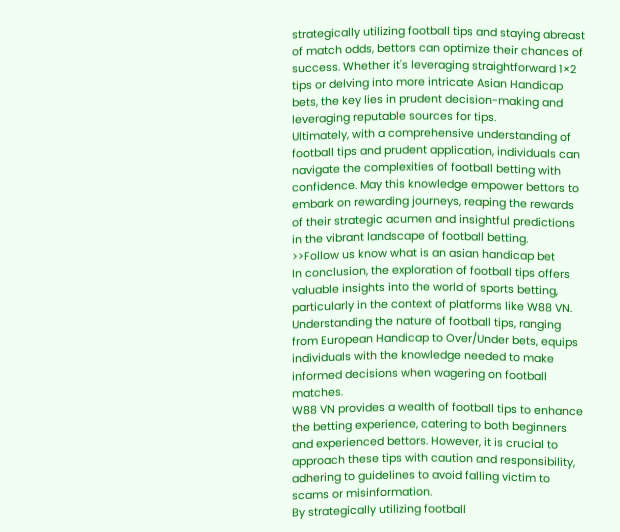strategically utilizing football tips and staying abreast of match odds, bettors can optimize their chances of success. Whether it's leveraging straightforward 1×2 tips or delving into more intricate Asian Handicap bets, the key lies in prudent decision-making and leveraging reputable sources for tips.
Ultimately, with a comprehensive understanding of football tips and prudent application, individuals can navigate the complexities of football betting with confidence. May this knowledge empower bettors to embark on rewarding journeys, reaping the rewards of their strategic acumen and insightful predictions in the vibrant landscape of football betting.
>>Follow us know what is an asian handicap bet
In conclusion, the exploration of football tips offers valuable insights into the world of sports betting, particularly in the context of platforms like W88 VN. Understanding the nature of football tips, ranging from European Handicap to Over/Under bets, equips individuals with the knowledge needed to make informed decisions when wagering on football matches.
W88 VN provides a wealth of football tips to enhance the betting experience, catering to both beginners and experienced bettors. However, it is crucial to approach these tips with caution and responsibility, adhering to guidelines to avoid falling victim to scams or misinformation.
By strategically utilizing football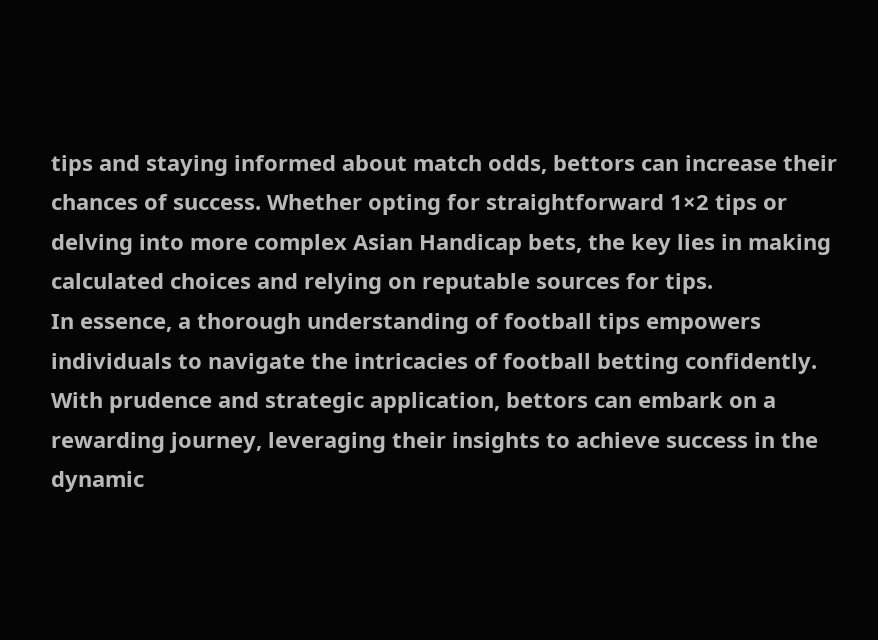tips and staying informed about match odds, bettors can increase their chances of success. Whether opting for straightforward 1×2 tips or delving into more complex Asian Handicap bets, the key lies in making calculated choices and relying on reputable sources for tips.
In essence, a thorough understanding of football tips empowers individuals to navigate the intricacies of football betting confidently. With prudence and strategic application, bettors can embark on a rewarding journey, leveraging their insights to achieve success in the dynamic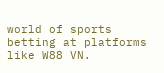world of sports betting at platforms like W88 VN.